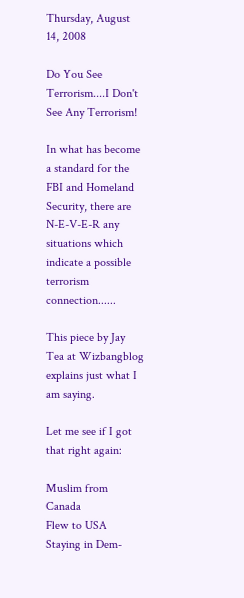Thursday, August 14, 2008

Do You See Terrorism....I Don't See Any Terrorism!

In what has become a standard for the FBI and Homeland Security, there are N-E-V-E-R any situations which indicate a possible terrorism connection......

This piece by Jay Tea at Wizbangblog explains just what I am saying.

Let me see if I got that right again:

Muslim from Canada
Flew to USA
Staying in Dem-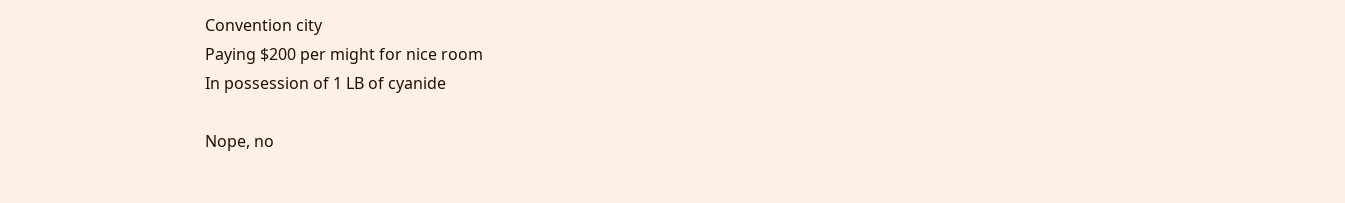Convention city
Paying $200 per might for nice room
In possession of 1 LB of cyanide

Nope, no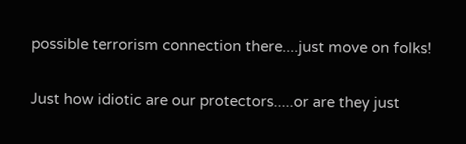possible terrorism connection there....just move on folks!

Just how idiotic are our protectors.....or are they just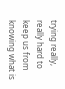trying really, really hard to keep us from knowing what is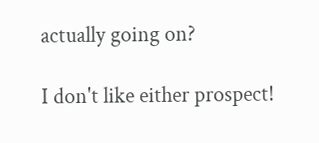actually going on?

I don't like either prospect!